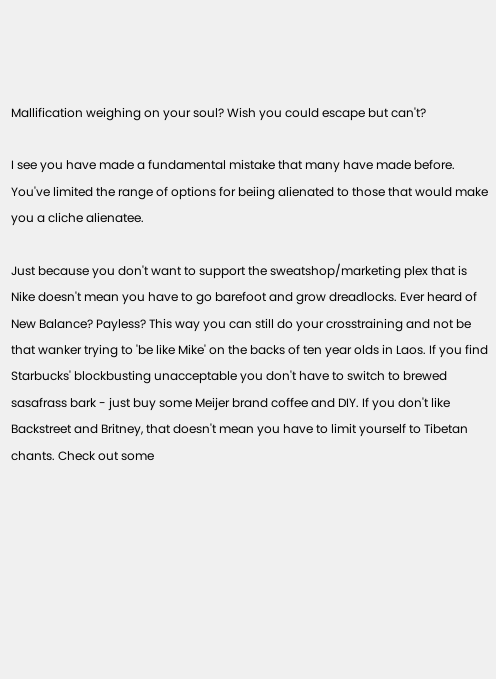Mallification weighing on your soul? Wish you could escape but can't?

I see you have made a fundamental mistake that many have made before. You've limited the range of options for beiing alienated to those that would make you a cliche alienatee.

Just because you don't want to support the sweatshop/marketing plex that is Nike doesn't mean you have to go barefoot and grow dreadlocks. Ever heard of New Balance? Payless? This way you can still do your crosstraining and not be that wanker trying to 'be like Mike' on the backs of ten year olds in Laos. If you find Starbucks' blockbusting unacceptable you don't have to switch to brewed sasafrass bark - just buy some Meijer brand coffee and DIY. If you don't like Backstreet and Britney, that doesn't mean you have to limit yourself to Tibetan chants. Check out some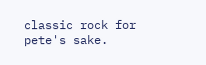classic rock for pete's sake.